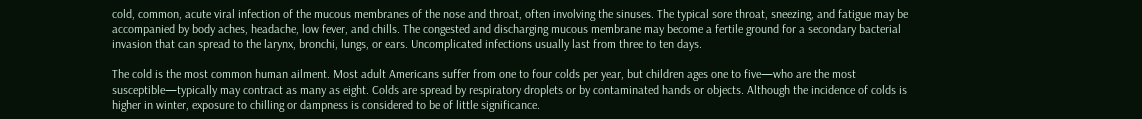cold, common, acute viral infection of the mucous membranes of the nose and throat, often involving the sinuses. The typical sore throat, sneezing, and fatigue may be accompanied by body aches, headache, low fever, and chills. The congested and discharging mucous membrane may become a fertile ground for a secondary bacterial invasion that can spread to the larynx, bronchi, lungs, or ears. Uncomplicated infections usually last from three to ten days.

The cold is the most common human ailment. Most adult Americans suffer from one to four colds per year, but children ages one to five—who are the most susceptible—typically may contract as many as eight. Colds are spread by respiratory droplets or by contaminated hands or objects. Although the incidence of colds is higher in winter, exposure to chilling or dampness is considered to be of little significance.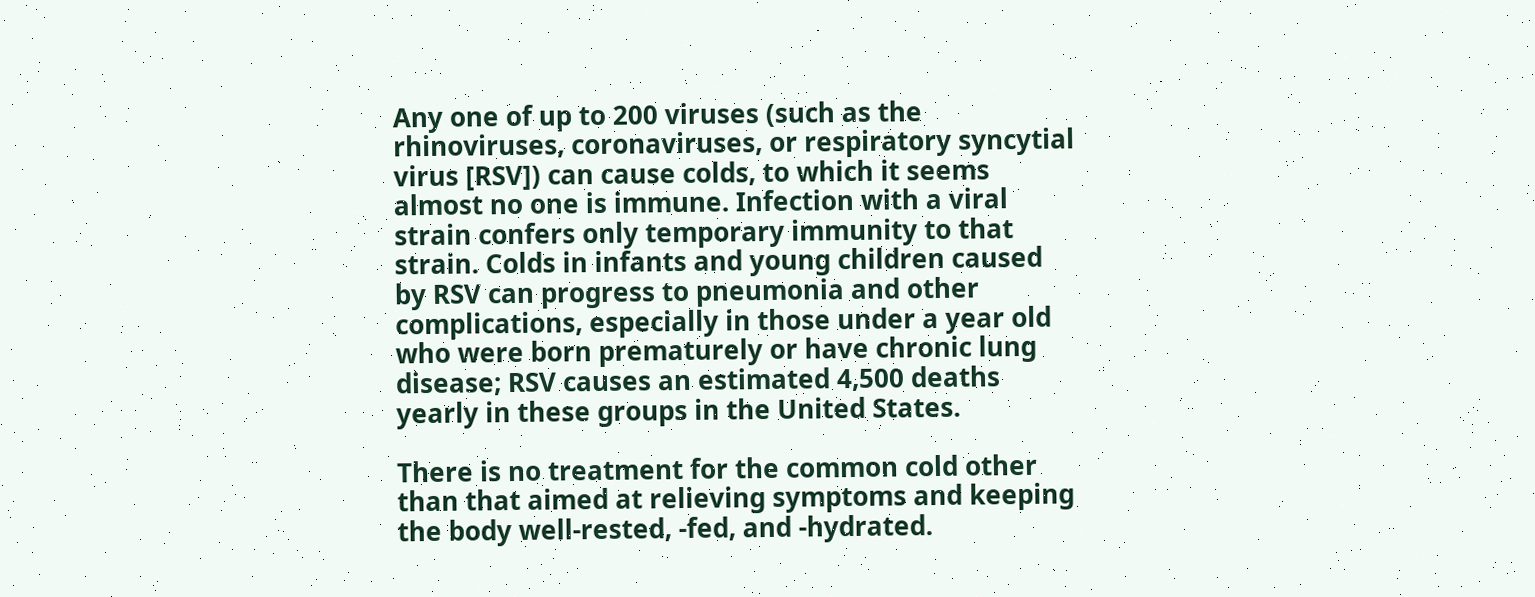Any one of up to 200 viruses (such as the rhinoviruses, coronaviruses, or respiratory syncytial virus [RSV]) can cause colds, to which it seems almost no one is immune. Infection with a viral strain confers only temporary immunity to that strain. Colds in infants and young children caused by RSV can progress to pneumonia and other complications, especially in those under a year old who were born prematurely or have chronic lung disease; RSV causes an estimated 4,500 deaths yearly in these groups in the United States.

There is no treatment for the common cold other than that aimed at relieving symptoms and keeping the body well-rested, -fed, and -hydrated.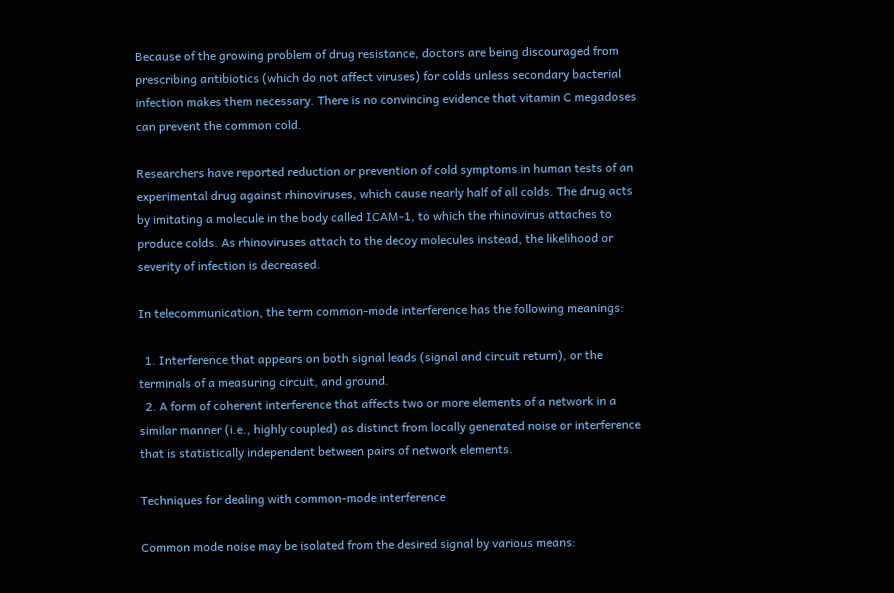Because of the growing problem of drug resistance, doctors are being discouraged from prescribing antibiotics (which do not affect viruses) for colds unless secondary bacterial infection makes them necessary. There is no convincing evidence that vitamin C megadoses can prevent the common cold.

Researchers have reported reduction or prevention of cold symptoms in human tests of an experimental drug against rhinoviruses, which cause nearly half of all colds. The drug acts by imitating a molecule in the body called ICAM-1, to which the rhinovirus attaches to produce colds. As rhinoviruses attach to the decoy molecules instead, the likelihood or severity of infection is decreased.

In telecommunication, the term common-mode interference has the following meanings:

  1. Interference that appears on both signal leads (signal and circuit return), or the terminals of a measuring circuit, and ground.
  2. A form of coherent interference that affects two or more elements of a network in a similar manner (i.e., highly coupled) as distinct from locally generated noise or interference that is statistically independent between pairs of network elements.

Techniques for dealing with common-mode interference

Common mode noise may be isolated from the desired signal by various means: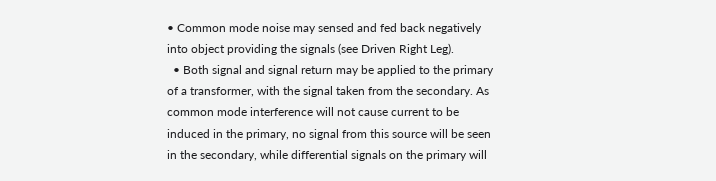• Common mode noise may sensed and fed back negatively into object providing the signals (see Driven Right Leg).
  • Both signal and signal return may be applied to the primary of a transformer, with the signal taken from the secondary. As common mode interference will not cause current to be induced in the primary, no signal from this source will be seen in the secondary, while differential signals on the primary will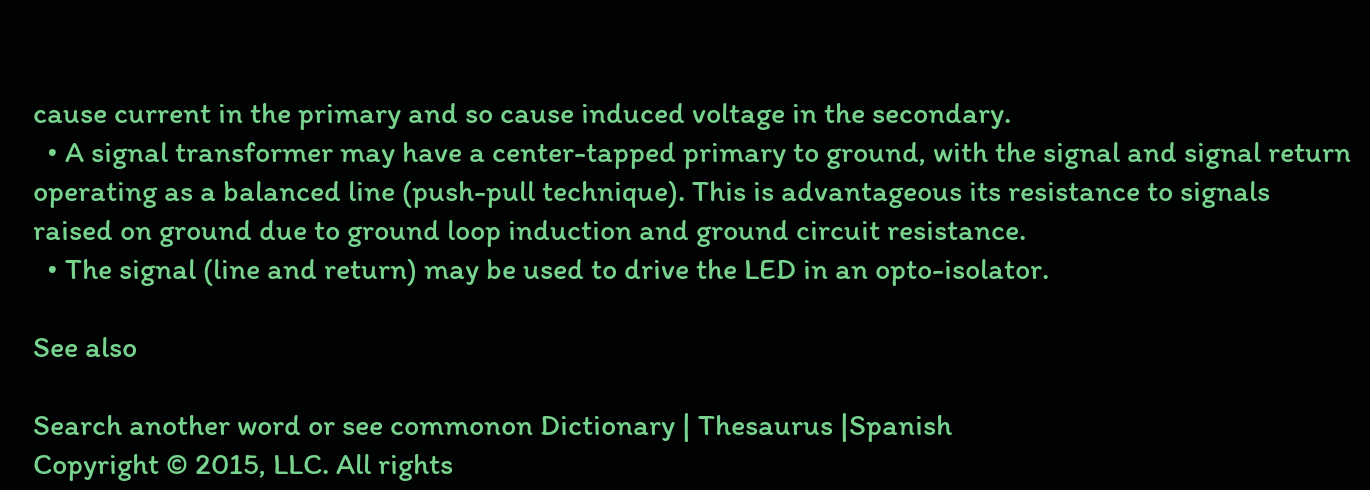cause current in the primary and so cause induced voltage in the secondary.
  • A signal transformer may have a center-tapped primary to ground, with the signal and signal return operating as a balanced line (push-pull technique). This is advantageous its resistance to signals raised on ground due to ground loop induction and ground circuit resistance.
  • The signal (line and return) may be used to drive the LED in an opto-isolator.

See also

Search another word or see commonon Dictionary | Thesaurus |Spanish
Copyright © 2015, LLC. All rights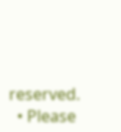reserved.
  • Please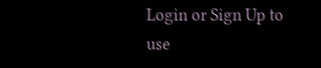Login or Sign Up to use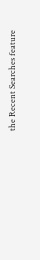the Recent Searches feature